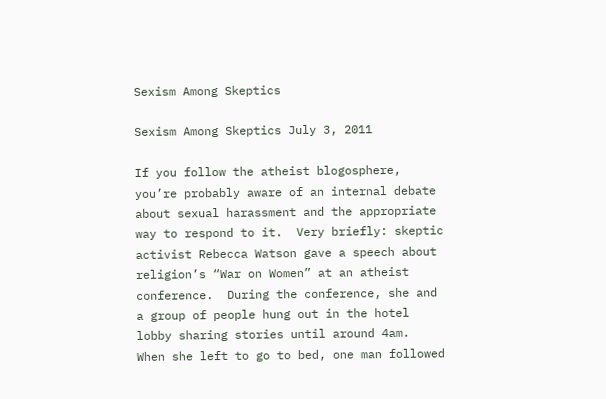Sexism Among Skeptics

Sexism Among Skeptics July 3, 2011

If you follow the atheist blogosphere, you’re probably aware of an internal debate about sexual harassment and the appropriate way to respond to it.  Very briefly: skeptic activist Rebecca Watson gave a speech about religion’s “War on Women” at an atheist conference.  During the conference, she and a group of people hung out in the hotel lobby sharing stories until around 4am.  When she left to go to bed, one man followed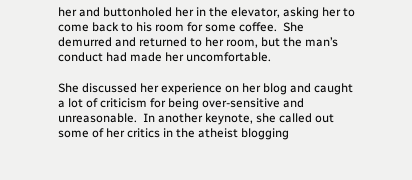her and buttonholed her in the elevator, asking her to come back to his room for some coffee.  She demurred and returned to her room, but the man’s conduct had made her uncomfortable.

She discussed her experience on her blog and caught a lot of criticism for being over-sensitive and unreasonable.  In another keynote, she called out some of her critics in the atheist blogging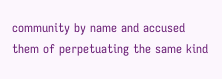community by name and accused them of perpetuating the same kind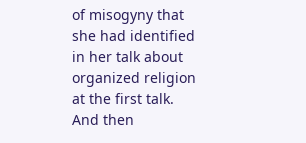of misogyny that she had identified in her talk about organized religion at the first talk.  And then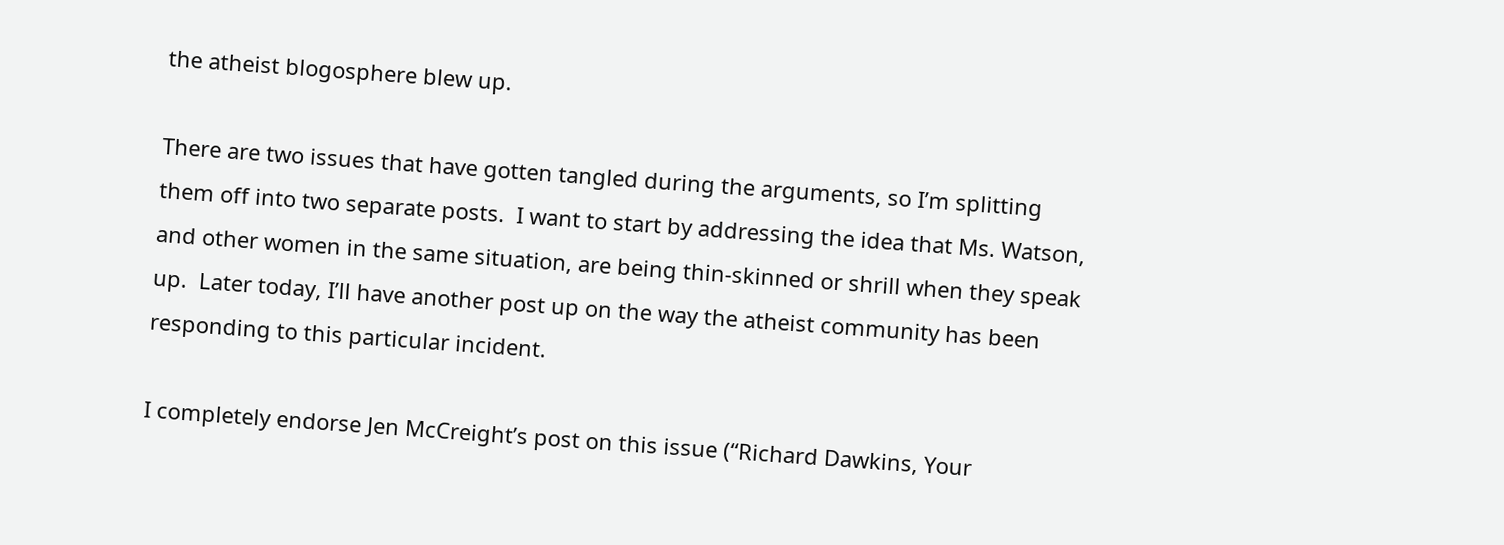the atheist blogosphere blew up.

There are two issues that have gotten tangled during the arguments, so I’m splitting them off into two separate posts.  I want to start by addressing the idea that Ms. Watson, and other women in the same situation, are being thin-skinned or shrill when they speak up.  Later today, I’ll have another post up on the way the atheist community has been responding to this particular incident.

I completely endorse Jen McCreight’s post on this issue (“Richard Dawkins, Your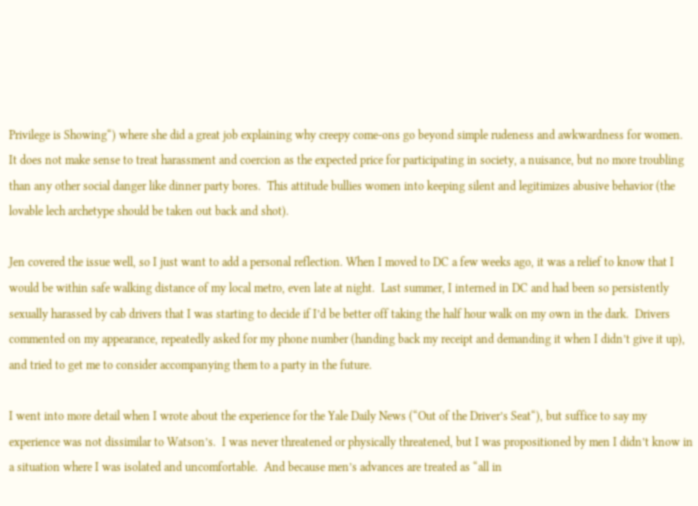Privilege is Showing“) where she did a great job explaining why creepy come-ons go beyond simple rudeness and awkwardness for women.  It does not make sense to treat harassment and coercion as the expected price for participating in society, a nuisance, but no more troubling than any other social danger like dinner party bores.  This attitude bullies women into keeping silent and legitimizes abusive behavior (the lovable lech archetype should be taken out back and shot).

Jen covered the issue well, so I just want to add a personal reflection. When I moved to DC a few weeks ago, it was a relief to know that I would be within safe walking distance of my local metro, even late at night.  Last summer, I interned in DC and had been so persistently sexually harassed by cab drivers that I was starting to decide if I’d be better off taking the half hour walk on my own in the dark.  Drivers commented on my appearance, repeatedly asked for my phone number (handing back my receipt and demanding it when I didn’t give it up), and tried to get me to consider accompanying them to a party in the future.

I went into more detail when I wrote about the experience for the Yale Daily News (“Out of the Driver’s Seat“), but suffice to say my experience was not dissimilar to Watson’s.  I was never threatened or physically threatened, but I was propositioned by men I didn’t know in a situation where I was isolated and uncomfortable.  And because men’s advances are treated as “all in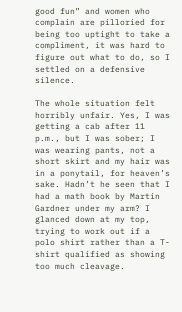good fun” and women who complain are pilloried for being too uptight to take a compliment, it was hard to figure out what to do, so I settled on a defensive silence.

The whole situation felt horribly unfair. Yes, I was getting a cab after 11 p.m., but I was sober; I was wearing pants, not a short skirt and my hair was in a ponytail, for heaven’s sake. Hadn’t he seen that I had a math book by Martin Gardner under my arm? I glanced down at my top, trying to work out if a polo shirt rather than a T-shirt qualified as showing too much cleavage.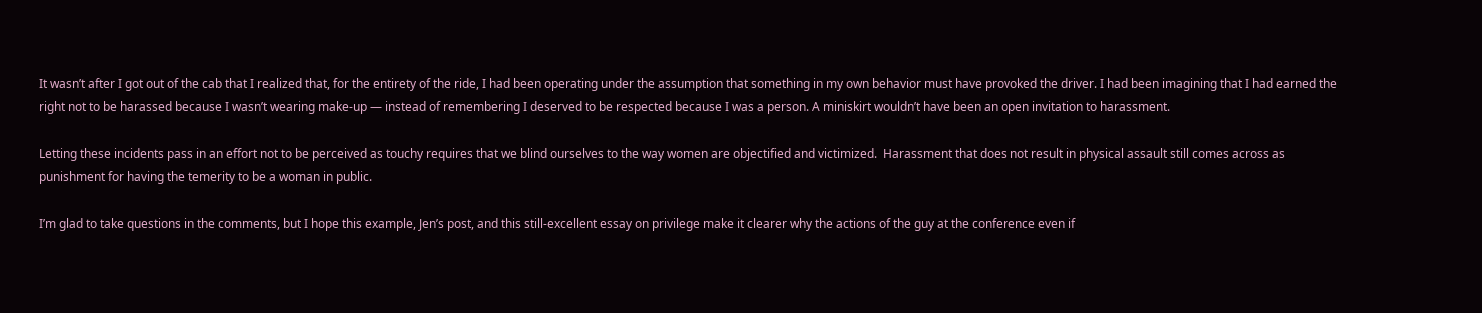It wasn’t after I got out of the cab that I realized that, for the entirety of the ride, I had been operating under the assumption that something in my own behavior must have provoked the driver. I had been imagining that I had earned the right not to be harassed because I wasn’t wearing make-up — instead of remembering I deserved to be respected because I was a person. A miniskirt wouldn’t have been an open invitation to harassment.

Letting these incidents pass in an effort not to be perceived as touchy requires that we blind ourselves to the way women are objectified and victimized.  Harassment that does not result in physical assault still comes across as punishment for having the temerity to be a woman in public.

I’m glad to take questions in the comments, but I hope this example, Jen’s post, and this still-excellent essay on privilege make it clearer why the actions of the guy at the conference even if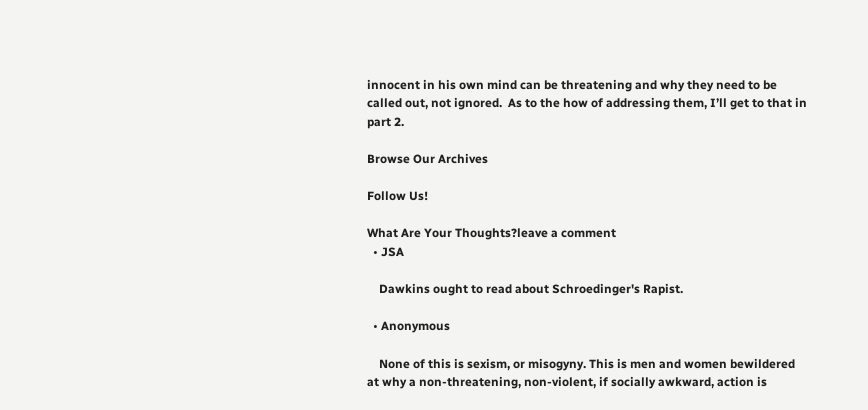innocent in his own mind can be threatening and why they need to be called out, not ignored.  As to the how of addressing them, I’ll get to that in part 2.

Browse Our Archives

Follow Us!

What Are Your Thoughts?leave a comment
  • JSA

    Dawkins ought to read about Schroedinger's Rapist.

  • Anonymous

    None of this is sexism, or misogyny. This is men and women bewildered at why a non-threatening, non-violent, if socially awkward, action is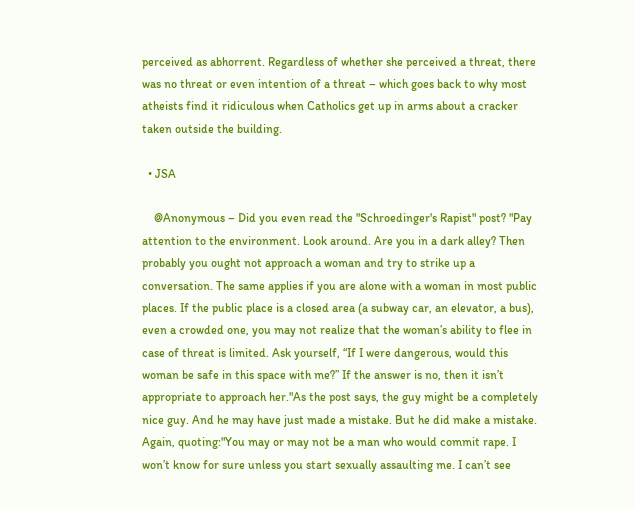perceived as abhorrent. Regardless of whether she perceived a threat, there was no threat or even intention of a threat – which goes back to why most atheists find it ridiculous when Catholics get up in arms about a cracker taken outside the building.

  • JSA

    @Anonymous – Did you even read the "Schroedinger's Rapist" post? "Pay attention to the environment. Look around. Are you in a dark alley? Then probably you ought not approach a woman and try to strike up a conversation. The same applies if you are alone with a woman in most public places. If the public place is a closed area (a subway car, an elevator, a bus), even a crowded one, you may not realize that the woman’s ability to flee in case of threat is limited. Ask yourself, “If I were dangerous, would this woman be safe in this space with me?” If the answer is no, then it isn’t appropriate to approach her."As the post says, the guy might be a completely nice guy. And he may have just made a mistake. But he did make a mistake. Again, quoting:"You may or may not be a man who would commit rape. I won’t know for sure unless you start sexually assaulting me. I can’t see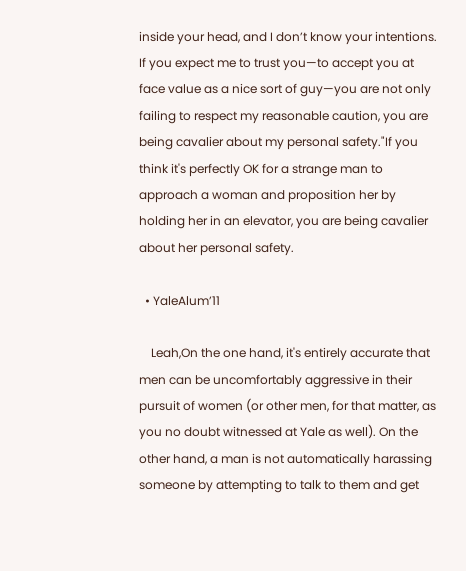inside your head, and I don’t know your intentions. If you expect me to trust you—to accept you at face value as a nice sort of guy—you are not only failing to respect my reasonable caution, you are being cavalier about my personal safety."If you think it's perfectly OK for a strange man to approach a woman and proposition her by holding her in an elevator, you are being cavalier about her personal safety.

  • YaleAlum’11

    Leah,On the one hand, it's entirely accurate that men can be uncomfortably aggressive in their pursuit of women (or other men, for that matter, as you no doubt witnessed at Yale as well). On the other hand, a man is not automatically harassing someone by attempting to talk to them and get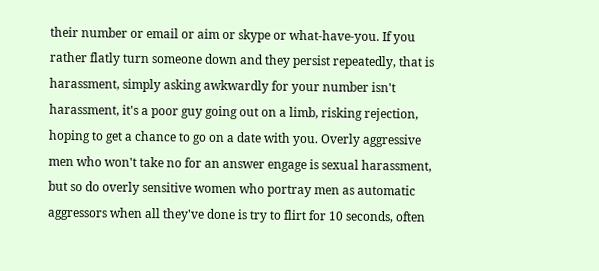their number or email or aim or skype or what-have-you. If you rather flatly turn someone down and they persist repeatedly, that is harassment, simply asking awkwardly for your number isn't harassment, it's a poor guy going out on a limb, risking rejection, hoping to get a chance to go on a date with you. Overly aggressive men who won't take no for an answer engage is sexual harassment, but so do overly sensitive women who portray men as automatic aggressors when all they've done is try to flirt for 10 seconds, often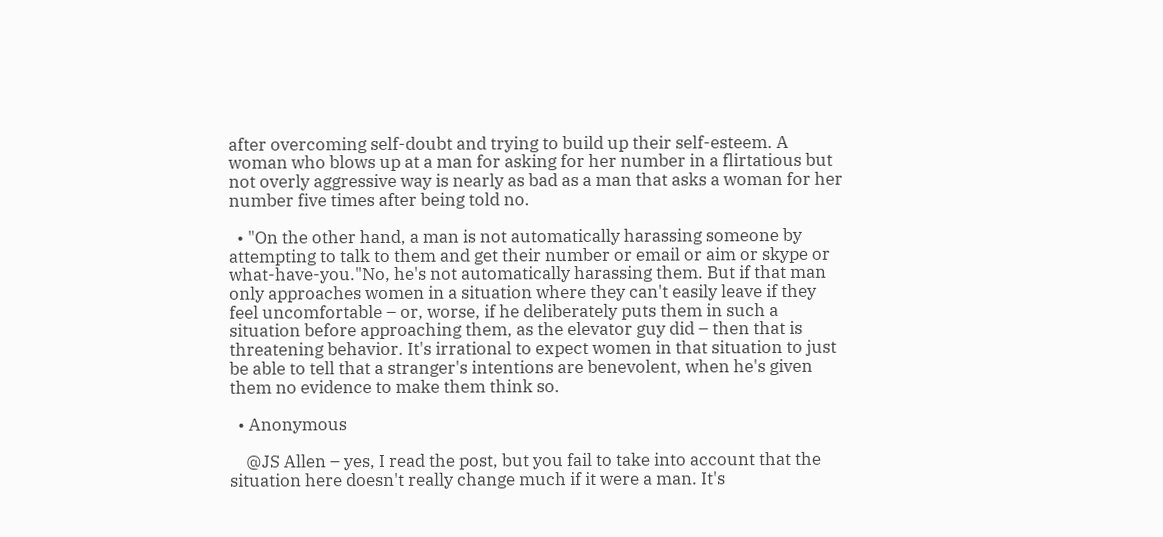after overcoming self-doubt and trying to build up their self-esteem. A woman who blows up at a man for asking for her number in a flirtatious but not overly aggressive way is nearly as bad as a man that asks a woman for her number five times after being told no.

  • "On the other hand, a man is not automatically harassing someone by attempting to talk to them and get their number or email or aim or skype or what-have-you."No, he's not automatically harassing them. But if that man only approaches women in a situation where they can't easily leave if they feel uncomfortable – or, worse, if he deliberately puts them in such a situation before approaching them, as the elevator guy did – then that is threatening behavior. It's irrational to expect women in that situation to just be able to tell that a stranger's intentions are benevolent, when he's given them no evidence to make them think so.

  • Anonymous

    @JS Allen – yes, I read the post, but you fail to take into account that the situation here doesn't really change much if it were a man. It's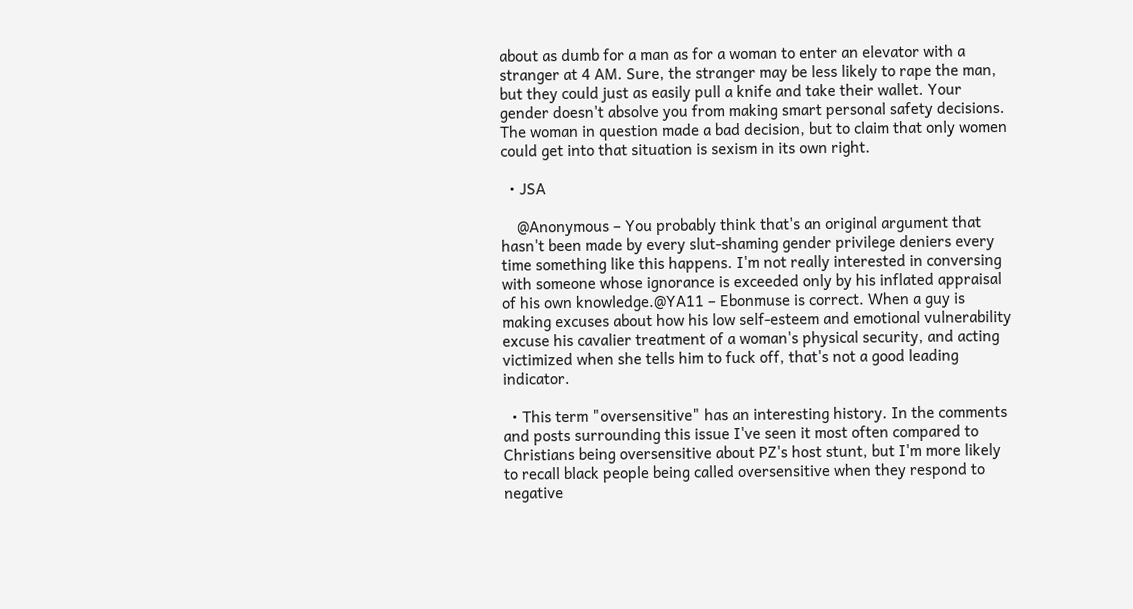about as dumb for a man as for a woman to enter an elevator with a stranger at 4 AM. Sure, the stranger may be less likely to rape the man, but they could just as easily pull a knife and take their wallet. Your gender doesn't absolve you from making smart personal safety decisions. The woman in question made a bad decision, but to claim that only women could get into that situation is sexism in its own right.

  • JSA

    @Anonymous – You probably think that's an original argument that hasn't been made by every slut-shaming gender privilege deniers every time something like this happens. I'm not really interested in conversing with someone whose ignorance is exceeded only by his inflated appraisal of his own knowledge.@YA11 – Ebonmuse is correct. When a guy is making excuses about how his low self-esteem and emotional vulnerability excuse his cavalier treatment of a woman's physical security, and acting victimized when she tells him to fuck off, that's not a good leading indicator.

  • This term "oversensitive" has an interesting history. In the comments and posts surrounding this issue I've seen it most often compared to Christians being oversensitive about PZ's host stunt, but I'm more likely to recall black people being called oversensitive when they respond to negative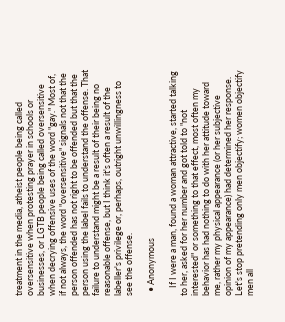treatment in the media, atheist people being called oversensitive when protesting prayer in schools or businesses, or LGTB people being called oversensitive when decrying offensive uses of the word "gay." Most of, if not always, the word "oversensitive" signals not that the person offended has not right to be offended but that the person using the label fails to understand the offense. That failure to understand might be a result of their being no reasonable offense, but I think it's often a result of the labeller's privilege or, perhaps, outright unwillingness to see the offense.

  • Anonymous

    If I were a man, found a woman attractive, started talking to her, asked for her number and got told to "not interested" or something to that effect, most often my behavior has had nothing to do with her attitude toward me, rather my physical appearance (or her subjective opinion of my appearance) had determined her response. Let's stop pretending only men objectify; women objectify men all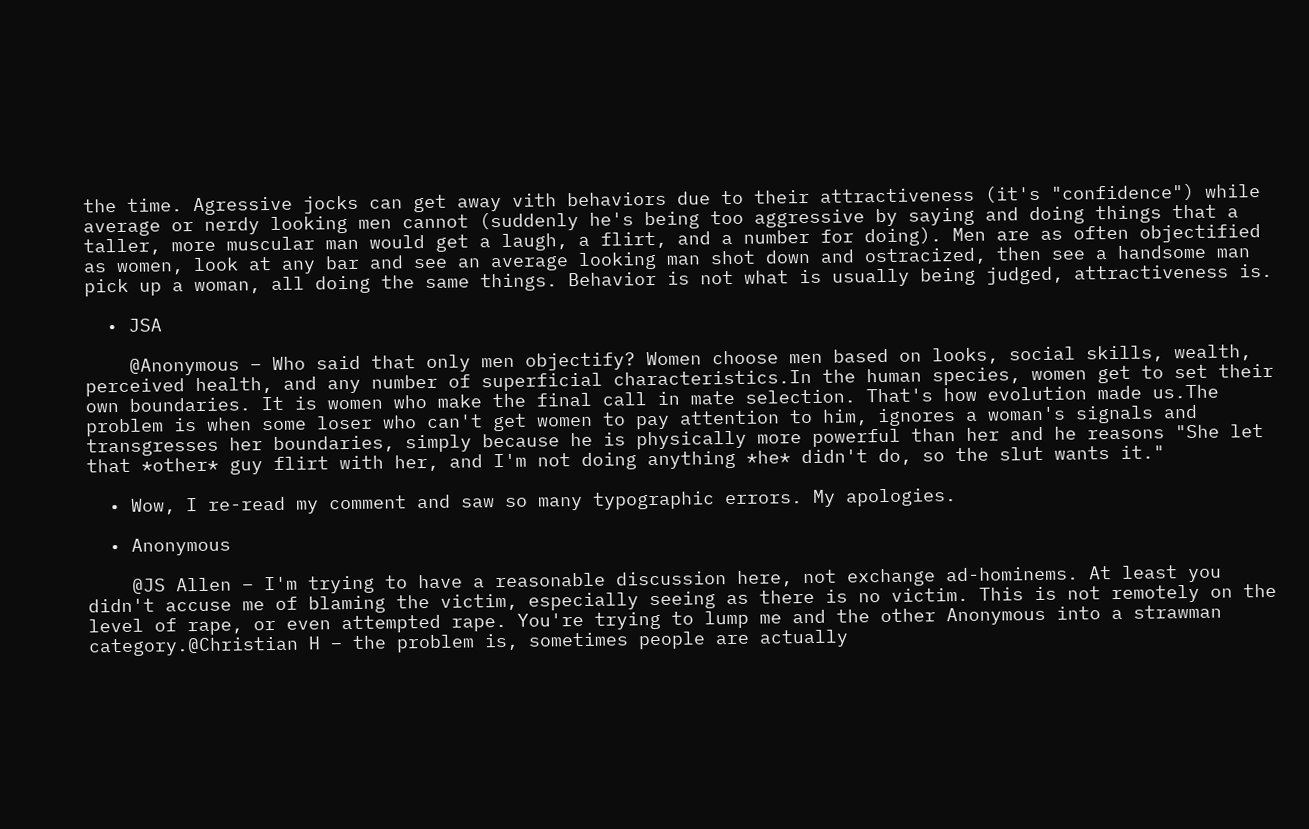the time. Agressive jocks can get away vith behaviors due to their attractiveness (it's "confidence") while average or nerdy looking men cannot (suddenly he's being too aggressive by saying and doing things that a taller, more muscular man would get a laugh, a flirt, and a number for doing). Men are as often objectified as women, look at any bar and see an average looking man shot down and ostracized, then see a handsome man pick up a woman, all doing the same things. Behavior is not what is usually being judged, attractiveness is.

  • JSA

    @Anonymous – Who said that only men objectify? Women choose men based on looks, social skills, wealth, perceived health, and any number of superficial characteristics.In the human species, women get to set their own boundaries. It is women who make the final call in mate selection. That's how evolution made us.The problem is when some loser who can't get women to pay attention to him, ignores a woman's signals and transgresses her boundaries, simply because he is physically more powerful than her and he reasons "She let that *other* guy flirt with her, and I'm not doing anything *he* didn't do, so the slut wants it."

  • Wow, I re-read my comment and saw so many typographic errors. My apologies.

  • Anonymous

    @JS Allen – I'm trying to have a reasonable discussion here, not exchange ad-hominems. At least you didn't accuse me of blaming the victim, especially seeing as there is no victim. This is not remotely on the level of rape, or even attempted rape. You're trying to lump me and the other Anonymous into a strawman category.@Christian H – the problem is, sometimes people are actually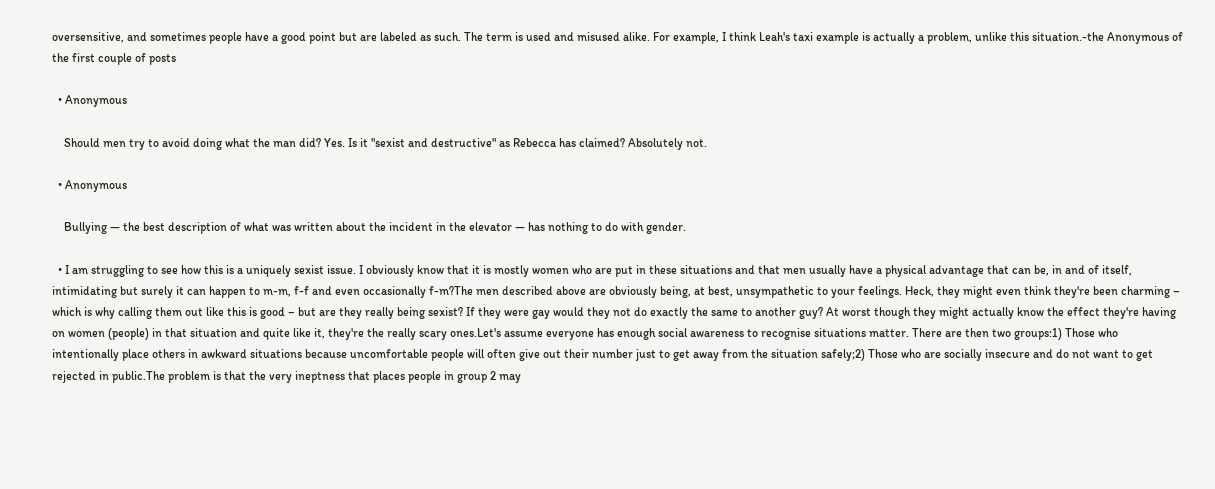oversensitive, and sometimes people have a good point but are labeled as such. The term is used and misused alike. For example, I think Leah's taxi example is actually a problem, unlike this situation.-the Anonymous of the first couple of posts

  • Anonymous

    Should men try to avoid doing what the man did? Yes. Is it "sexist and destructive" as Rebecca has claimed? Absolutely not.

  • Anonymous

    Bullying — the best description of what was written about the incident in the elevator — has nothing to do with gender.

  • I am struggling to see how this is a uniquely sexist issue. I obviously know that it is mostly women who are put in these situations and that men usually have a physical advantage that can be, in and of itself, intimidating but surely it can happen to m-m, f-f and even occasionally f-m?The men described above are obviously being, at best, unsympathetic to your feelings. Heck, they might even think they're been charming – which is why calling them out like this is good – but are they really being sexist? If they were gay would they not do exactly the same to another guy? At worst though they might actually know the effect they're having on women (people) in that situation and quite like it, they're the really scary ones.Let's assume everyone has enough social awareness to recognise situations matter. There are then two groups:1) Those who intentionally place others in awkward situations because uncomfortable people will often give out their number just to get away from the situation safely;2) Those who are socially insecure and do not want to get rejected in public.The problem is that the very ineptness that places people in group 2 may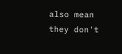also mean they don't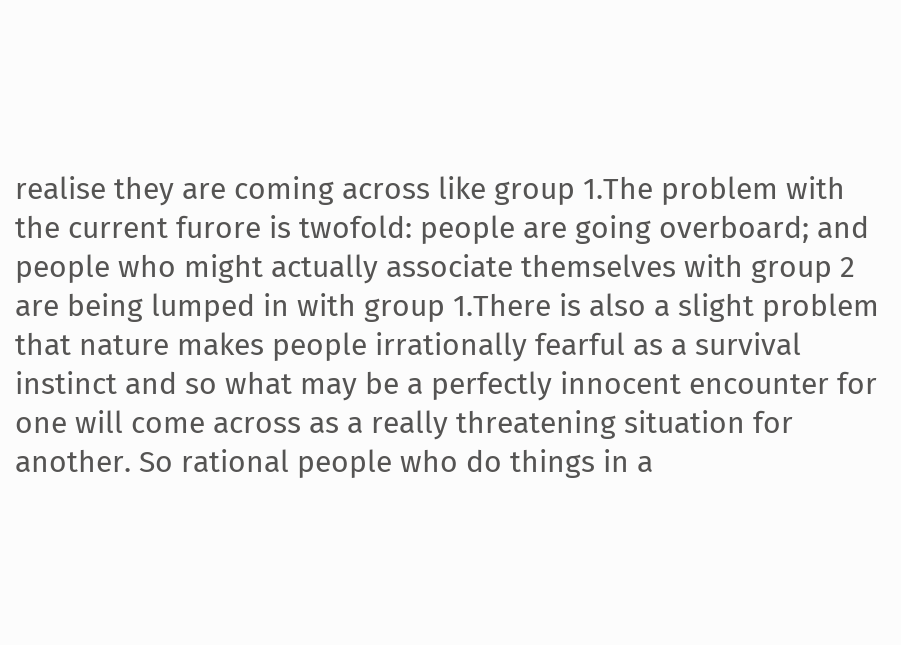realise they are coming across like group 1.The problem with the current furore is twofold: people are going overboard; and people who might actually associate themselves with group 2 are being lumped in with group 1.There is also a slight problem that nature makes people irrationally fearful as a survival instinct and so what may be a perfectly innocent encounter for one will come across as a really threatening situation for another. So rational people who do things in a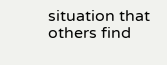situation that others find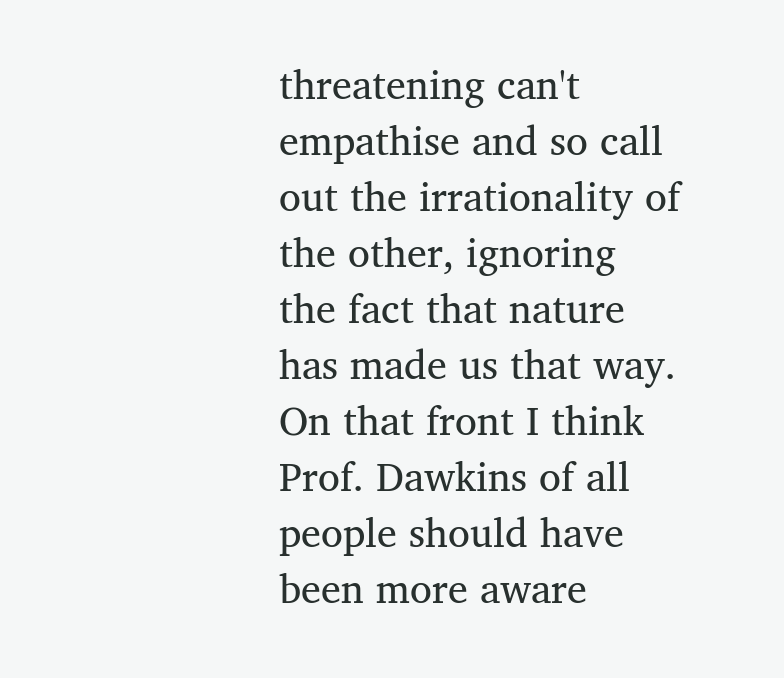threatening can't empathise and so call out the irrationality of the other, ignoring the fact that nature has made us that way. On that front I think Prof. Dawkins of all people should have been more aware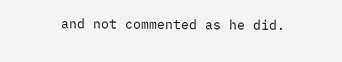and not commented as he did.